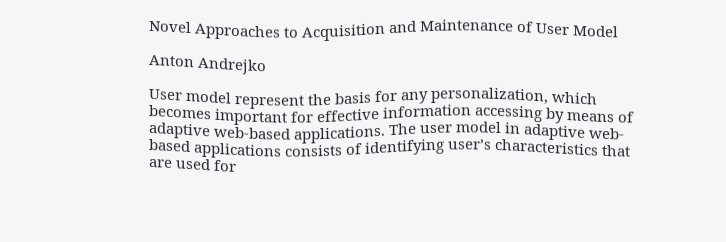Novel Approaches to Acquisition and Maintenance of User Model

Anton Andrejko

User model represent the basis for any personalization, which becomes important for effective information accessing by means of adaptive web-based applications. The user model in adaptive web-based applications consists of identifying user’s characteristics that are used for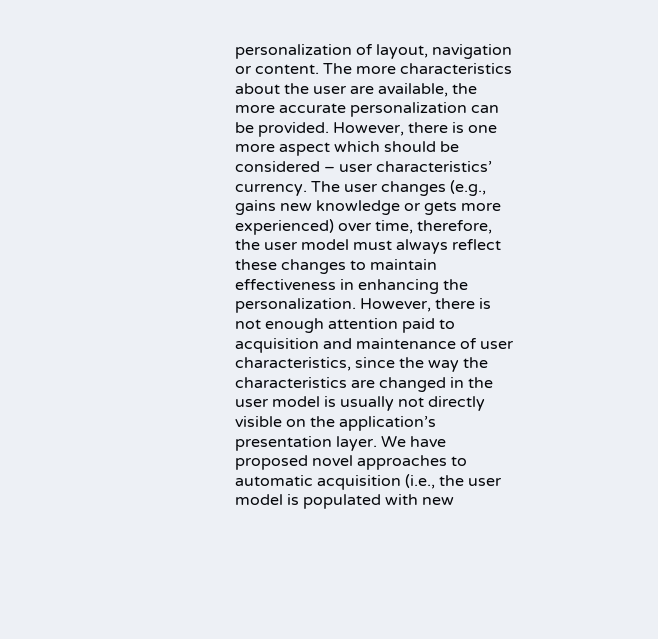personalization of layout, navigation or content. The more characteristics about the user are available, the more accurate personalization can be provided. However, there is one more aspect which should be considered – user characteristics’ currency. The user changes (e.g., gains new knowledge or gets more experienced) over time, therefore, the user model must always reflect these changes to maintain effectiveness in enhancing the personalization. However, there is not enough attention paid to acquisition and maintenance of user characteristics, since the way the characteristics are changed in the user model is usually not directly visible on the application’s presentation layer. We have proposed novel approaches to automatic acquisition (i.e., the user model is populated with new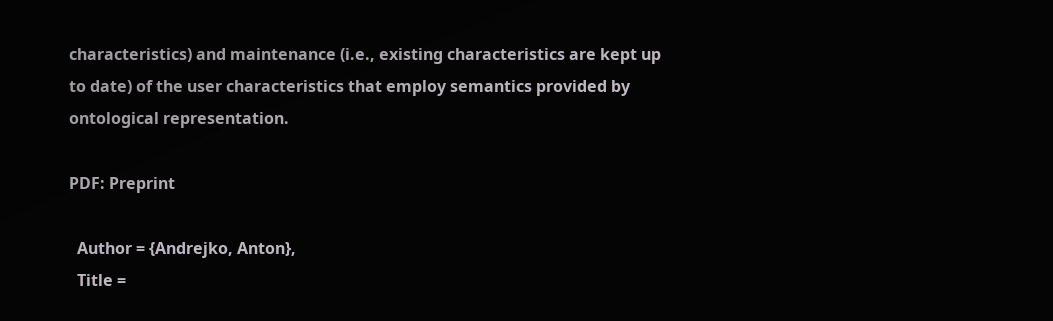characteristics) and maintenance (i.e., existing characteristics are kept up to date) of the user characteristics that employ semantics provided by ontological representation.

PDF: Preprint

  Author = {Andrejko, Anton},
  Title =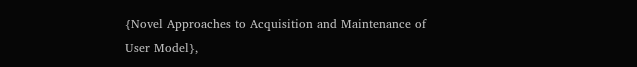{Novel Approaches to Acquisition and Maintenance of User Model},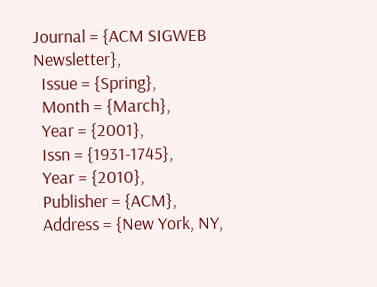Journal = {ACM SIGWEB Newsletter},
  Issue = {Spring},
  Month = {March},
  Year = {2001},
  Issn = {1931-1745},
  Year = {2010},
  Publisher = {ACM},
  Address = {New York, NY,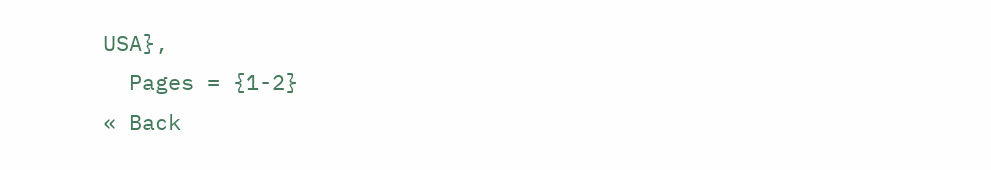USA},
  Pages = {1-2}
« Back